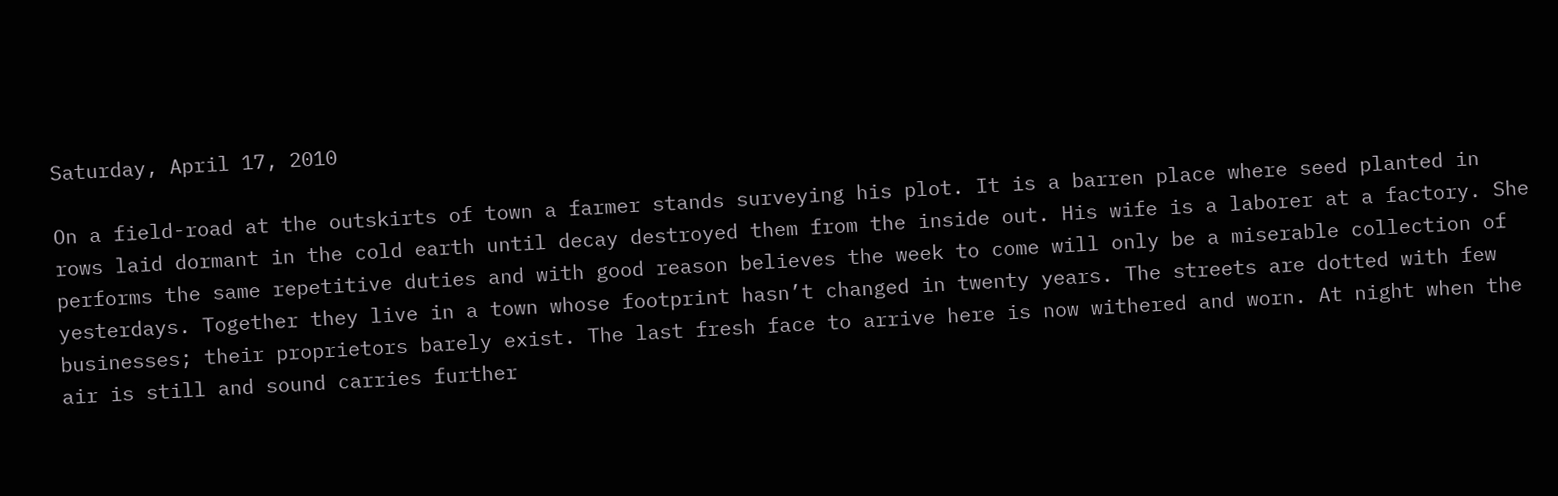Saturday, April 17, 2010

On a field-road at the outskirts of town a farmer stands surveying his plot. It is a barren place where seed planted in rows laid dormant in the cold earth until decay destroyed them from the inside out. His wife is a laborer at a factory. She performs the same repetitive duties and with good reason believes the week to come will only be a miserable collection of yesterdays. Together they live in a town whose footprint hasn’t changed in twenty years. The streets are dotted with few businesses; their proprietors barely exist. The last fresh face to arrive here is now withered and worn. At night when the air is still and sound carries further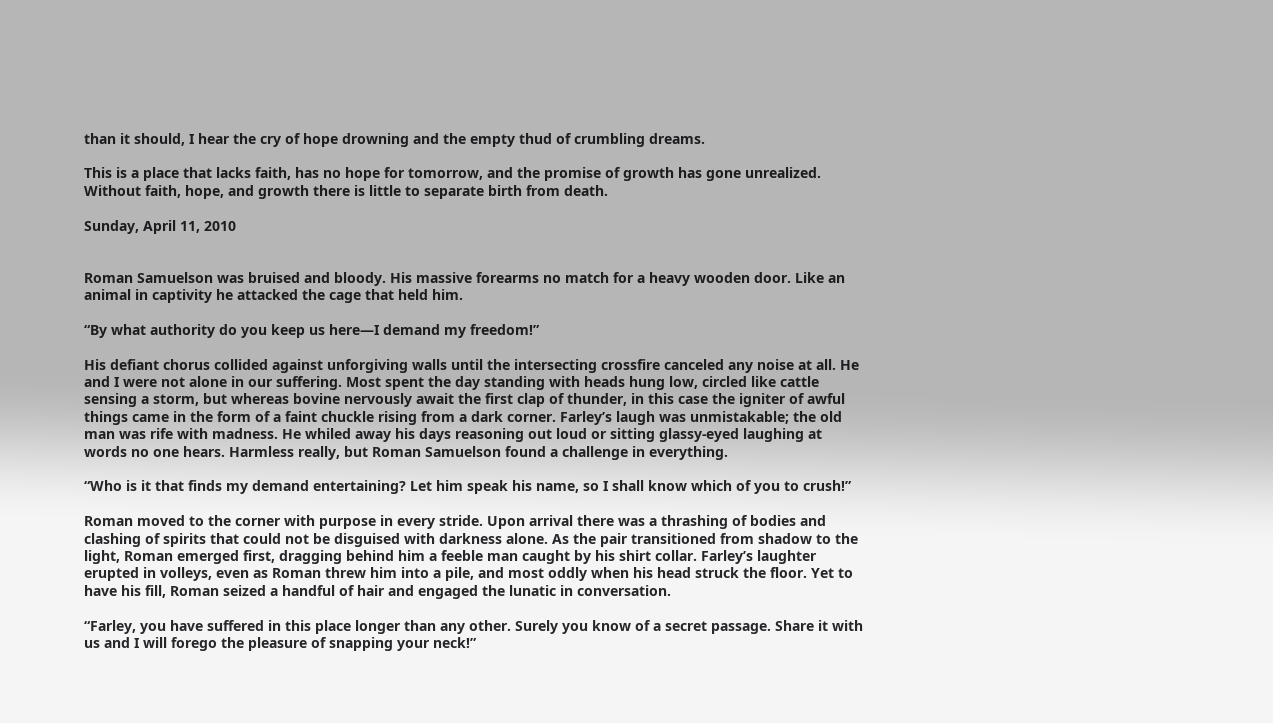than it should, I hear the cry of hope drowning and the empty thud of crumbling dreams.

This is a place that lacks faith, has no hope for tomorrow, and the promise of growth has gone unrealized. Without faith, hope, and growth there is little to separate birth from death.

Sunday, April 11, 2010


Roman Samuelson was bruised and bloody. His massive forearms no match for a heavy wooden door. Like an animal in captivity he attacked the cage that held him.

“By what authority do you keep us here—I demand my freedom!”

His defiant chorus collided against unforgiving walls until the intersecting crossfire canceled any noise at all. He and I were not alone in our suffering. Most spent the day standing with heads hung low, circled like cattle sensing a storm, but whereas bovine nervously await the first clap of thunder, in this case the igniter of awful things came in the form of a faint chuckle rising from a dark corner. Farley’s laugh was unmistakable; the old man was rife with madness. He whiled away his days reasoning out loud or sitting glassy-eyed laughing at words no one hears. Harmless really, but Roman Samuelson found a challenge in everything.

“Who is it that finds my demand entertaining? Let him speak his name, so I shall know which of you to crush!”

Roman moved to the corner with purpose in every stride. Upon arrival there was a thrashing of bodies and clashing of spirits that could not be disguised with darkness alone. As the pair transitioned from shadow to the light, Roman emerged first, dragging behind him a feeble man caught by his shirt collar. Farley’s laughter erupted in volleys, even as Roman threw him into a pile, and most oddly when his head struck the floor. Yet to have his fill, Roman seized a handful of hair and engaged the lunatic in conversation.

“Farley, you have suffered in this place longer than any other. Surely you know of a secret passage. Share it with us and I will forego the pleasure of snapping your neck!”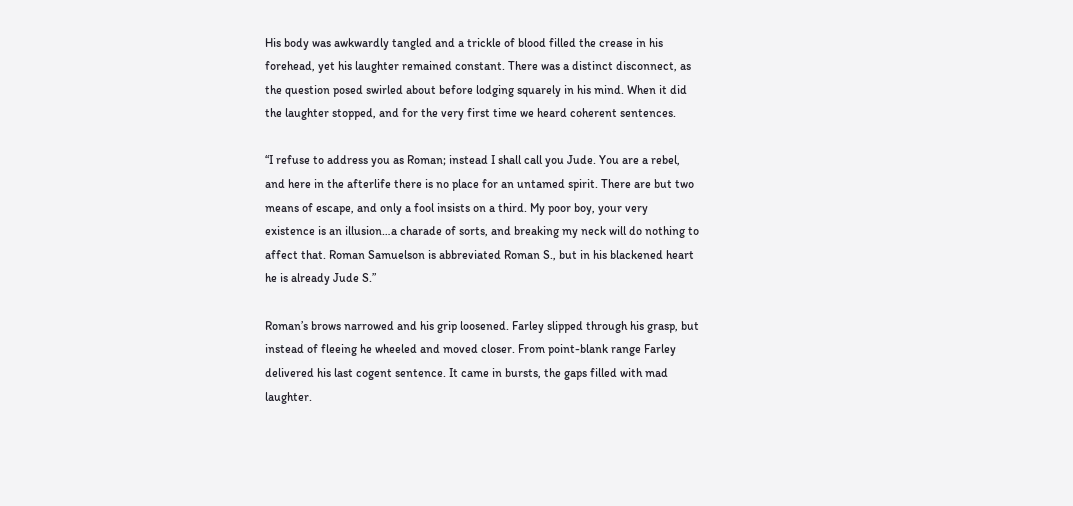His body was awkwardly tangled and a trickle of blood filled the crease in his forehead, yet his laughter remained constant. There was a distinct disconnect, as the question posed swirled about before lodging squarely in his mind. When it did the laughter stopped, and for the very first time we heard coherent sentences.

“I refuse to address you as Roman; instead I shall call you Jude. You are a rebel, and here in the afterlife there is no place for an untamed spirit. There are but two means of escape, and only a fool insists on a third. My poor boy, your very existence is an illusion…a charade of sorts, and breaking my neck will do nothing to affect that. Roman Samuelson is abbreviated Roman S., but in his blackened heart he is already Jude S.”

Roman’s brows narrowed and his grip loosened. Farley slipped through his grasp, but instead of fleeing he wheeled and moved closer. From point-blank range Farley delivered his last cogent sentence. It came in bursts, the gaps filled with mad laughter.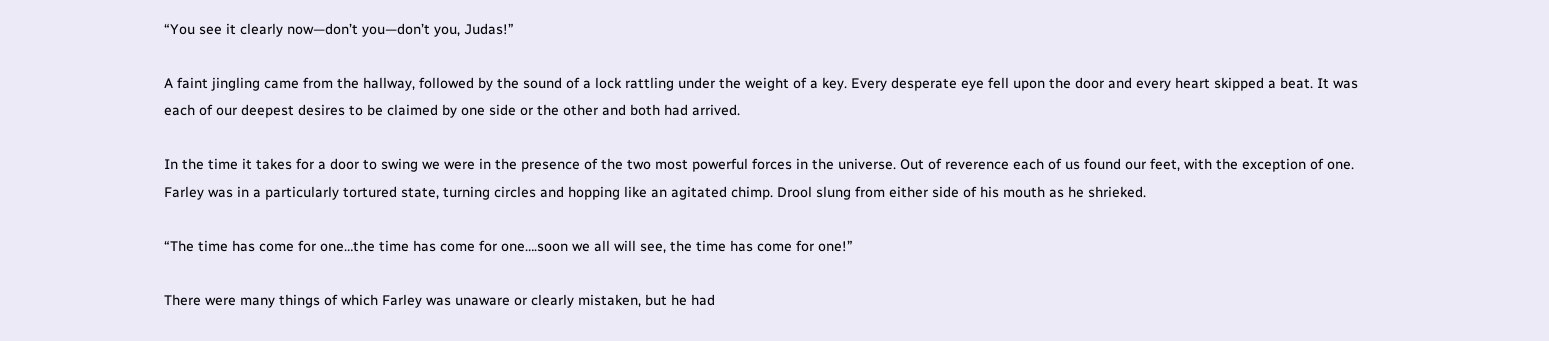“You see it clearly now—don’t you—don’t you, Judas!”

A faint jingling came from the hallway, followed by the sound of a lock rattling under the weight of a key. Every desperate eye fell upon the door and every heart skipped a beat. It was each of our deepest desires to be claimed by one side or the other and both had arrived.

In the time it takes for a door to swing we were in the presence of the two most powerful forces in the universe. Out of reverence each of us found our feet, with the exception of one. Farley was in a particularly tortured state, turning circles and hopping like an agitated chimp. Drool slung from either side of his mouth as he shrieked.

“The time has come for one…the time has come for one….soon we all will see, the time has come for one!”

There were many things of which Farley was unaware or clearly mistaken, but he had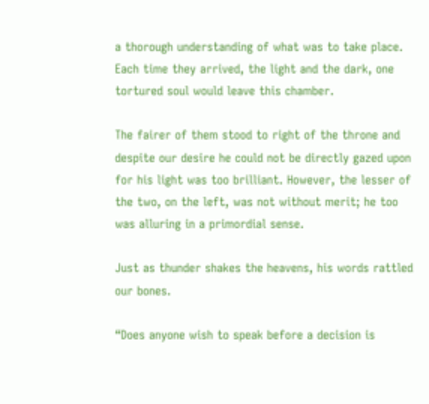a thorough understanding of what was to take place. Each time they arrived, the light and the dark, one tortured soul would leave this chamber.

The fairer of them stood to right of the throne and despite our desire he could not be directly gazed upon for his light was too brilliant. However, the lesser of the two, on the left, was not without merit; he too was alluring in a primordial sense.

Just as thunder shakes the heavens, his words rattled our bones.

“Does anyone wish to speak before a decision is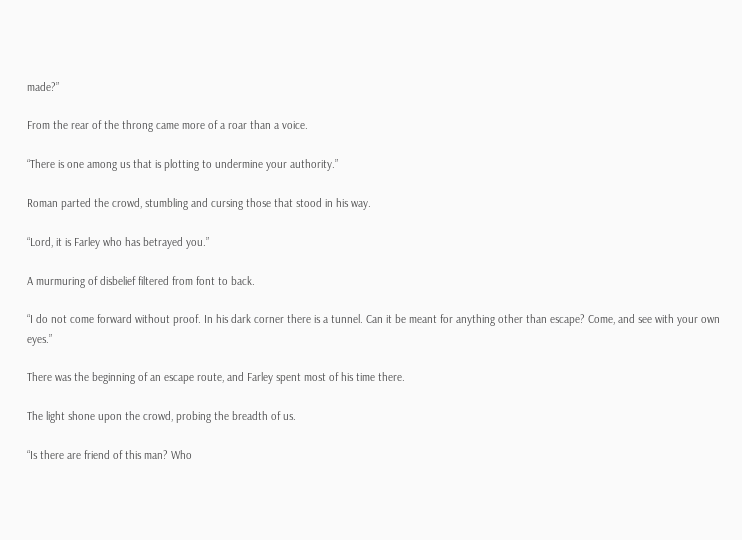made?”

From the rear of the throng came more of a roar than a voice.

“There is one among us that is plotting to undermine your authority.”

Roman parted the crowd, stumbling and cursing those that stood in his way.

“Lord, it is Farley who has betrayed you.”

A murmuring of disbelief filtered from font to back.

“I do not come forward without proof. In his dark corner there is a tunnel. Can it be meant for anything other than escape? Come, and see with your own eyes.”

There was the beginning of an escape route, and Farley spent most of his time there.

The light shone upon the crowd, probing the breadth of us.

“Is there are friend of this man? Who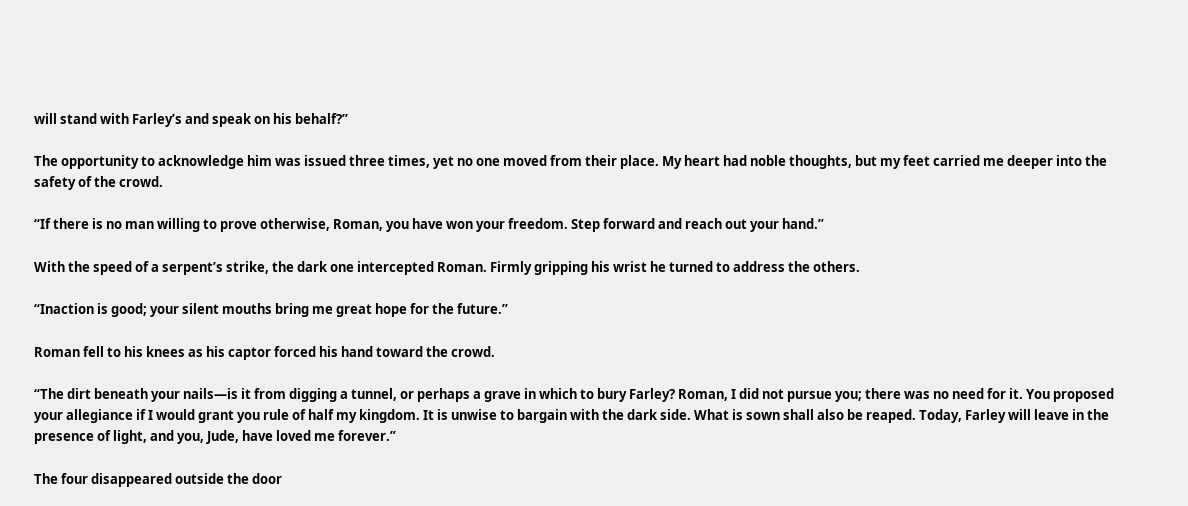will stand with Farley’s and speak on his behalf?”

The opportunity to acknowledge him was issued three times, yet no one moved from their place. My heart had noble thoughts, but my feet carried me deeper into the safety of the crowd.

“If there is no man willing to prove otherwise, Roman, you have won your freedom. Step forward and reach out your hand.”

With the speed of a serpent’s strike, the dark one intercepted Roman. Firmly gripping his wrist he turned to address the others.

“Inaction is good; your silent mouths bring me great hope for the future.”

Roman fell to his knees as his captor forced his hand toward the crowd.

“The dirt beneath your nails—is it from digging a tunnel, or perhaps a grave in which to bury Farley? Roman, I did not pursue you; there was no need for it. You proposed your allegiance if I would grant you rule of half my kingdom. It is unwise to bargain with the dark side. What is sown shall also be reaped. Today, Farley will leave in the presence of light, and you, Jude, have loved me forever.”

The four disappeared outside the door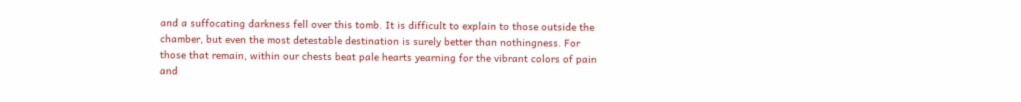and a suffocating darkness fell over this tomb. It is difficult to explain to those outside the chamber, but even the most detestable destination is surely better than nothingness. For those that remain, within our chests beat pale hearts yearning for the vibrant colors of pain and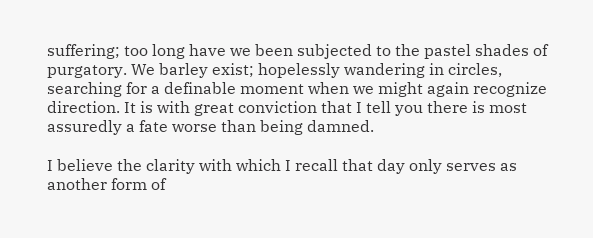suffering; too long have we been subjected to the pastel shades of purgatory. We barley exist; hopelessly wandering in circles, searching for a definable moment when we might again recognize direction. It is with great conviction that I tell you there is most assuredly a fate worse than being damned.

I believe the clarity with which I recall that day only serves as another form of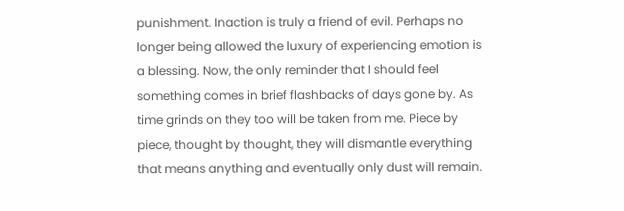punishment. Inaction is truly a friend of evil. Perhaps no longer being allowed the luxury of experiencing emotion is a blessing. Now, the only reminder that I should feel something comes in brief flashbacks of days gone by. As time grinds on they too will be taken from me. Piece by piece, thought by thought, they will dismantle everything that means anything and eventually only dust will remain.